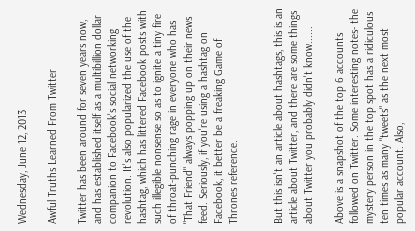Wednesday, June 12, 2013

Awful Truths Learned From Twitter

Twitter has been around for seven years now, and has established itself as a multibillion dollar companion to Facebook's social networking revolution. It's also popularized the use of the hashtag, which has littered Facebook posts with such illegible nonsense so as to ignite a tiny fire of throat-punching rage in everyone who has "That Friend" always popping up on their news feed. Seriously, if you're using a hashtag on Facebook, it better be a freaking Game of Thrones reference.


But this isn't an article about hashtags, this is an article about Twitter, and there are some things about Twitter you probably didn't know......

Above is a snapshot of the top 6 accounts followed on Twitter. Some interesting notes- the mystery person in the top spot has a ridiculous ten times as many "tweets" as the next most popular account. Also,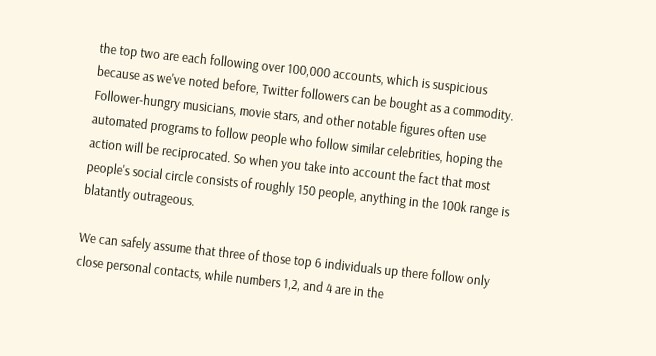the top two are each following over 100,000 accounts, which is suspicious because as we've noted before, Twitter followers can be bought as a commodity. Follower-hungry musicians, movie stars, and other notable figures often use automated programs to follow people who follow similar celebrities, hoping the action will be reciprocated. So when you take into account the fact that most people's social circle consists of roughly 150 people, anything in the 100k range is blatantly outrageous.

We can safely assume that three of those top 6 individuals up there follow only close personal contacts, while numbers 1,2, and 4 are in the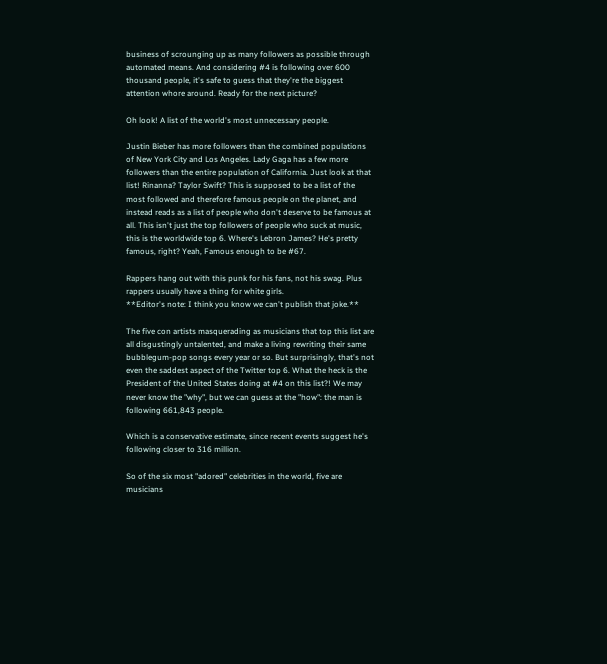business of scrounging up as many followers as possible through automated means. And considering #4 is following over 600 thousand people, it's safe to guess that they're the biggest attention whore around. Ready for the next picture?

Oh look! A list of the world's most unnecessary people.

Justin Bieber has more followers than the combined populations of New York City and Los Angeles. Lady Gaga has a few more followers than the entire population of California. Just look at that list! Rinanna? Taylor Swift? This is supposed to be a list of the most followed and therefore famous people on the planet, and instead reads as a list of people who don't deserve to be famous at all. This isn't just the top followers of people who suck at music, this is the worldwide top 6. Where's Lebron James? He's pretty famous, right? Yeah, Famous enough to be #67.

Rappers hang out with this punk for his fans, not his swag. Plus rappers usually have a thing for white girls.
**Editor's note: I think you know we can't publish that joke.**

The five con artists masquerading as musicians that top this list are all disgustingly untalented, and make a living rewriting their same bubblegum-pop songs every year or so. But surprisingly, that's not even the saddest aspect of the Twitter top 6. What the heck is the President of the United States doing at #4 on this list?! We may never know the "why", but we can guess at the "how": the man is following 661,843 people.

Which is a conservative estimate, since recent events suggest he's following closer to 316 million.

So of the six most "adored" celebrities in the world, five are musicians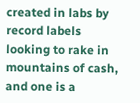created in labs by record labels looking to rake in mountains of cash, and one is a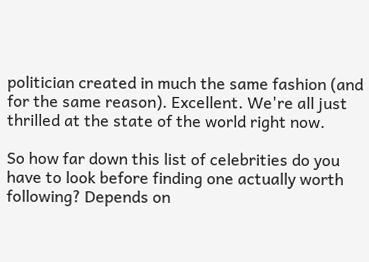politician created in much the same fashion (and for the same reason). Excellent. We're all just thrilled at the state of the world right now.

So how far down this list of celebrities do you have to look before finding one actually worth following? Depends on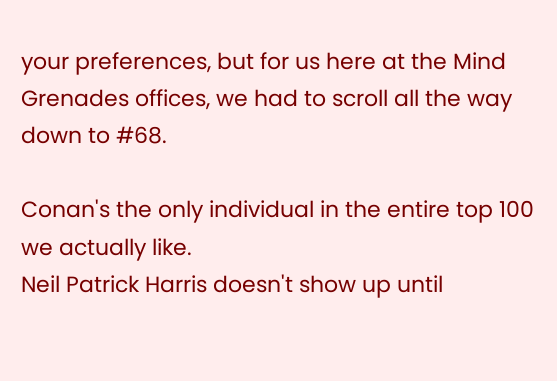your preferences, but for us here at the Mind Grenades offices, we had to scroll all the way down to #68.

Conan's the only individual in the entire top 100 we actually like.
Neil Patrick Harris doesn't show up until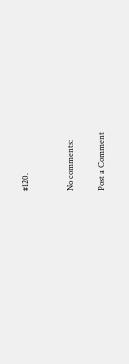#120.


No comments:

Post a Comment